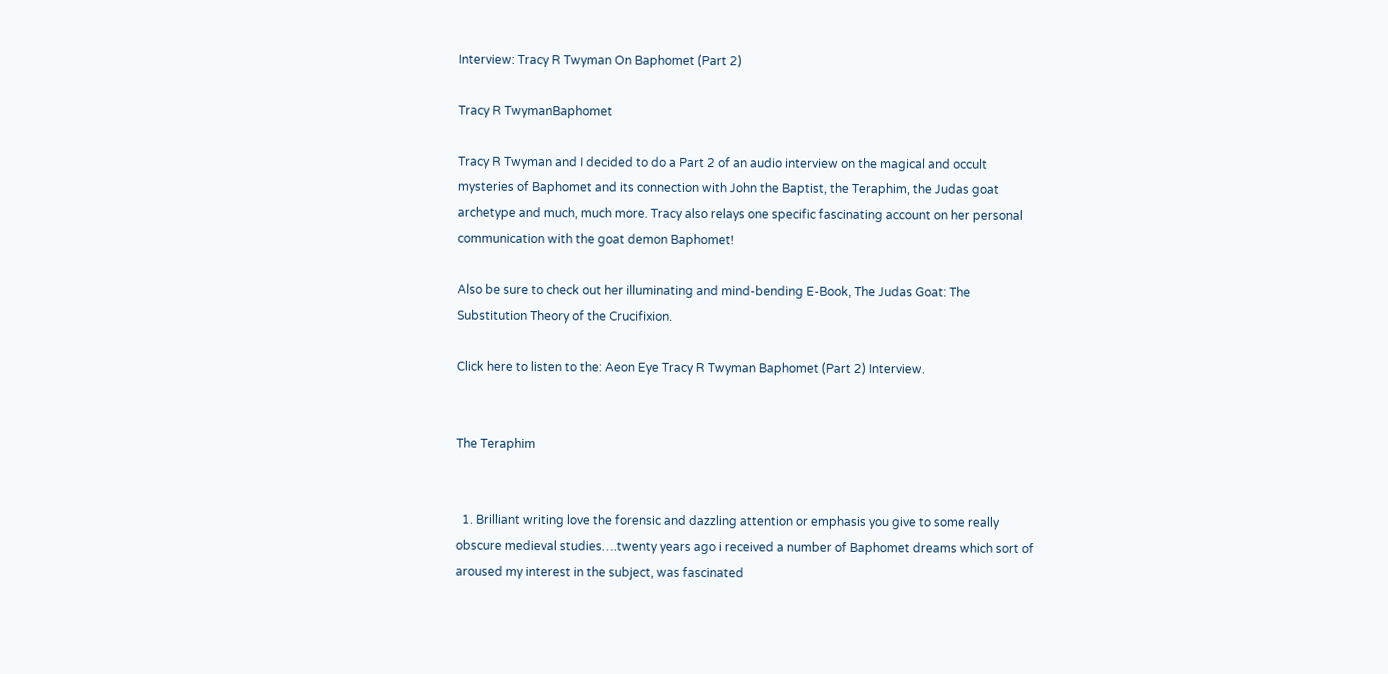Interview: Tracy R Twyman On Baphomet (Part 2)

Tracy R TwymanBaphomet

Tracy R Twyman and I decided to do a Part 2 of an audio interview on the magical and occult mysteries of Baphomet and its connection with John the Baptist, the Teraphim, the Judas goat archetype and much, much more. Tracy also relays one specific fascinating account on her personal communication with the goat demon Baphomet!

Also be sure to check out her illuminating and mind-bending E-Book, The Judas Goat: The Substitution Theory of the Crucifixion.

Click here to listen to the: Aeon Eye Tracy R Twyman Baphomet (Part 2) Interview.


The Teraphim


  1. Brilliant writing love the forensic and dazzling attention or emphasis you give to some really obscure medieval studies….twenty years ago i received a number of Baphomet dreams which sort of aroused my interest in the subject, was fascinated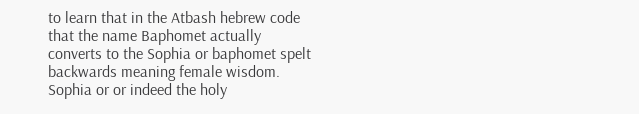to learn that in the Atbash hebrew code that the name Baphomet actually converts to the Sophia or baphomet spelt backwards meaning female wisdom. Sophia or or indeed the holy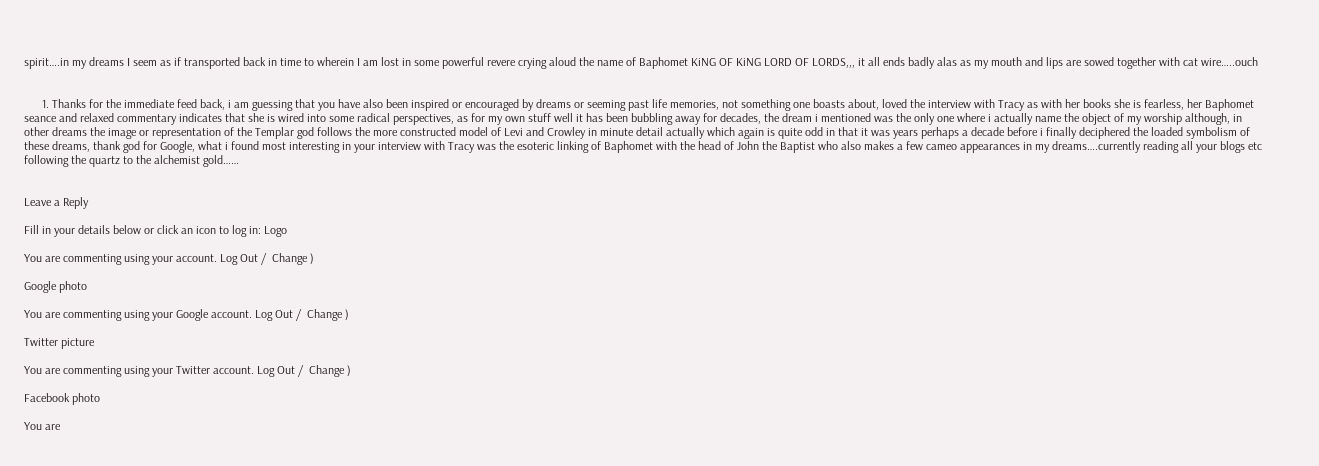spirit….in my dreams I seem as if transported back in time to wherein I am lost in some powerful revere crying aloud the name of Baphomet KiNG OF KiNG LORD OF LORDS,,, it all ends badly alas as my mouth and lips are sowed together with cat wire…..ouch


      1. Thanks for the immediate feed back, i am guessing that you have also been inspired or encouraged by dreams or seeming past life memories, not something one boasts about, loved the interview with Tracy as with her books she is fearless, her Baphomet seance and relaxed commentary indicates that she is wired into some radical perspectives, as for my own stuff well it has been bubbling away for decades, the dream i mentioned was the only one where i actually name the object of my worship although, in other dreams the image or representation of the Templar god follows the more constructed model of Levi and Crowley in minute detail actually which again is quite odd in that it was years perhaps a decade before i finally deciphered the loaded symbolism of these dreams, thank god for Google, what i found most interesting in your interview with Tracy was the esoteric linking of Baphomet with the head of John the Baptist who also makes a few cameo appearances in my dreams….currently reading all your blogs etc following the quartz to the alchemist gold……


Leave a Reply

Fill in your details below or click an icon to log in: Logo

You are commenting using your account. Log Out /  Change )

Google photo

You are commenting using your Google account. Log Out /  Change )

Twitter picture

You are commenting using your Twitter account. Log Out /  Change )

Facebook photo

You are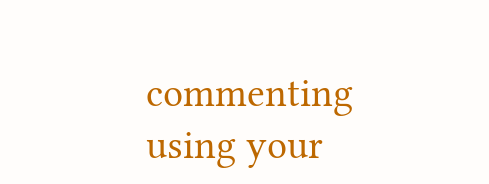commenting using your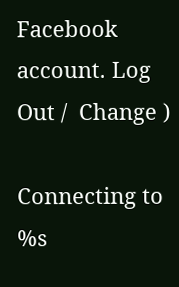Facebook account. Log Out /  Change )

Connecting to %s